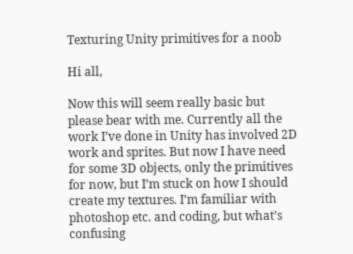Texturing Unity primitives for a noob

Hi all,

Now this will seem really basic but please bear with me. Currently all the work I’ve done in Unity has involved 2D work and sprites. But now I have need for some 3D objects, only the primitives for now, but I’m stuck on how I should create my textures. I’m familiar with photoshop etc. and coding, but what’s confusing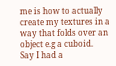me is how to actually create my textures in a way that folds over an object e.g a cuboid.
Say I had a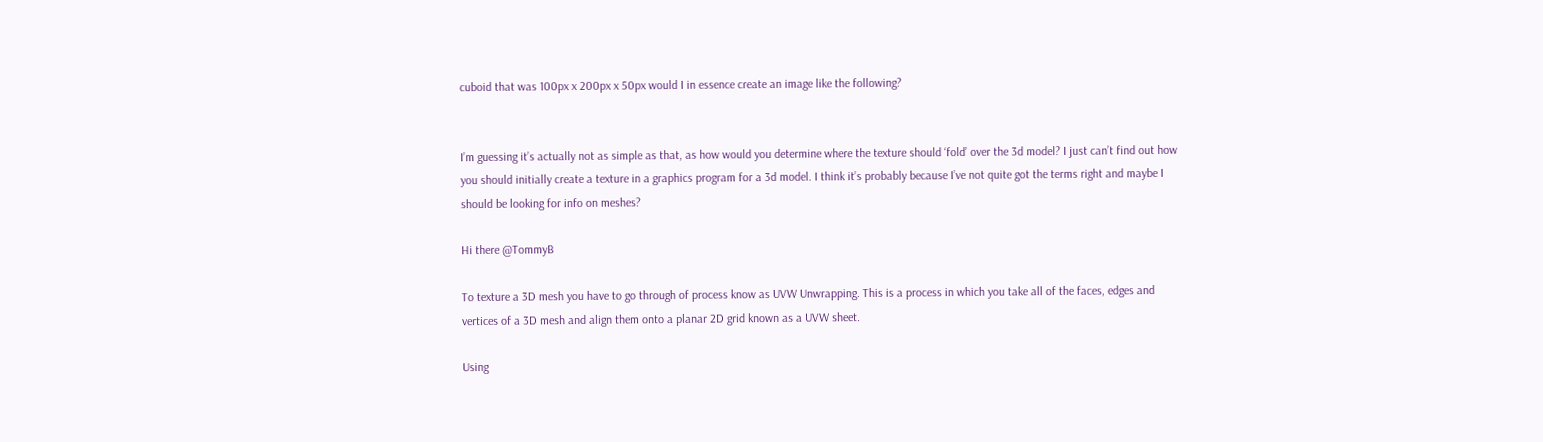cuboid that was 100px x 200px x 50px would I in essence create an image like the following?


I’m guessing it’s actually not as simple as that, as how would you determine where the texture should ‘fold’ over the 3d model? I just can’t find out how you should initially create a texture in a graphics program for a 3d model. I think it’s probably because I’ve not quite got the terms right and maybe I should be looking for info on meshes?

Hi there @TommyB

To texture a 3D mesh you have to go through of process know as UVW Unwrapping. This is a process in which you take all of the faces, edges and vertices of a 3D mesh and align them onto a planar 2D grid known as a UVW sheet.

Using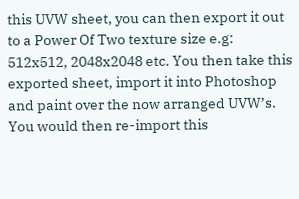this UVW sheet, you can then export it out to a Power Of Two texture size e.g: 512x512, 2048x2048 etc. You then take this exported sheet, import it into Photoshop and paint over the now arranged UVW’s. You would then re-import this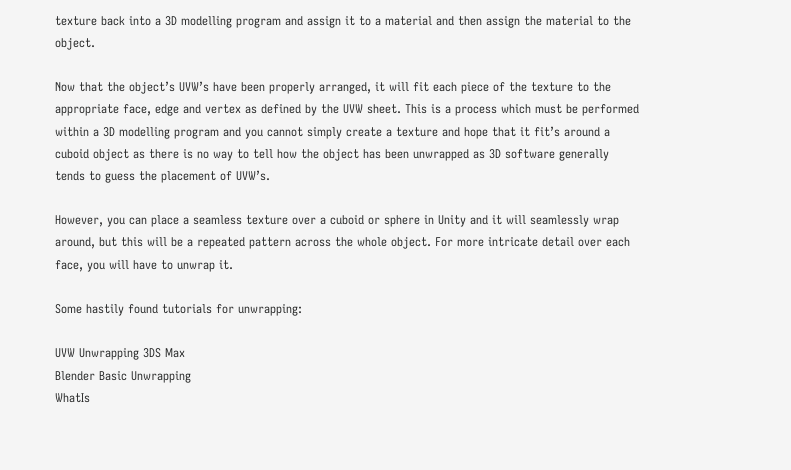texture back into a 3D modelling program and assign it to a material and then assign the material to the object.

Now that the object’s UVW’s have been properly arranged, it will fit each piece of the texture to the appropriate face, edge and vertex as defined by the UVW sheet. This is a process which must be performed within a 3D modelling program and you cannot simply create a texture and hope that it fit’s around a cuboid object as there is no way to tell how the object has been unwrapped as 3D software generally tends to guess the placement of UVW’s.

However, you can place a seamless texture over a cuboid or sphere in Unity and it will seamlessly wrap around, but this will be a repeated pattern across the whole object. For more intricate detail over each face, you will have to unwrap it.

Some hastily found tutorials for unwrapping:

UVW Unwrapping 3DS Max
Blender Basic Unwrapping
WhatIs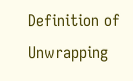Definition of Unwrapping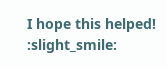I hope this helped! :slight_smile: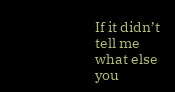If it didn’t tell me what else you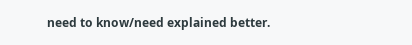need to know/need explained better.